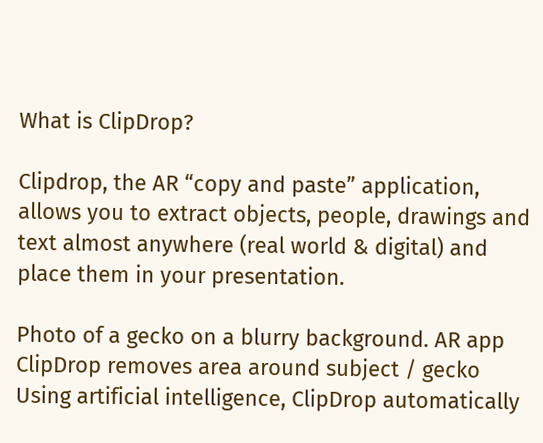What is ClipDrop?

Clipdrop, the AR “copy and paste” application, allows you to extract objects, people, drawings and text almost anywhere (real world & digital) and place them in your presentation.

Photo of a gecko on a blurry background. AR app ClipDrop removes area around subject / gecko
Using artificial intelligence, ClipDrop automatically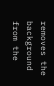removes the background from the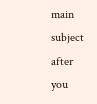main subject after you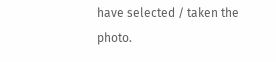have selected / taken the photo.